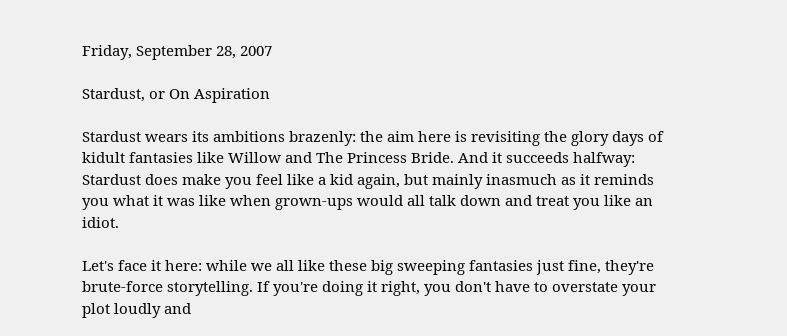Friday, September 28, 2007

Stardust, or On Aspiration

Stardust wears its ambitions brazenly: the aim here is revisiting the glory days of kidult fantasies like Willow and The Princess Bride. And it succeeds halfway: Stardust does make you feel like a kid again, but mainly inasmuch as it reminds you what it was like when grown-ups would all talk down and treat you like an idiot.

Let's face it here: while we all like these big sweeping fantasies just fine, they're brute-force storytelling. If you're doing it right, you don't have to overstate your plot loudly and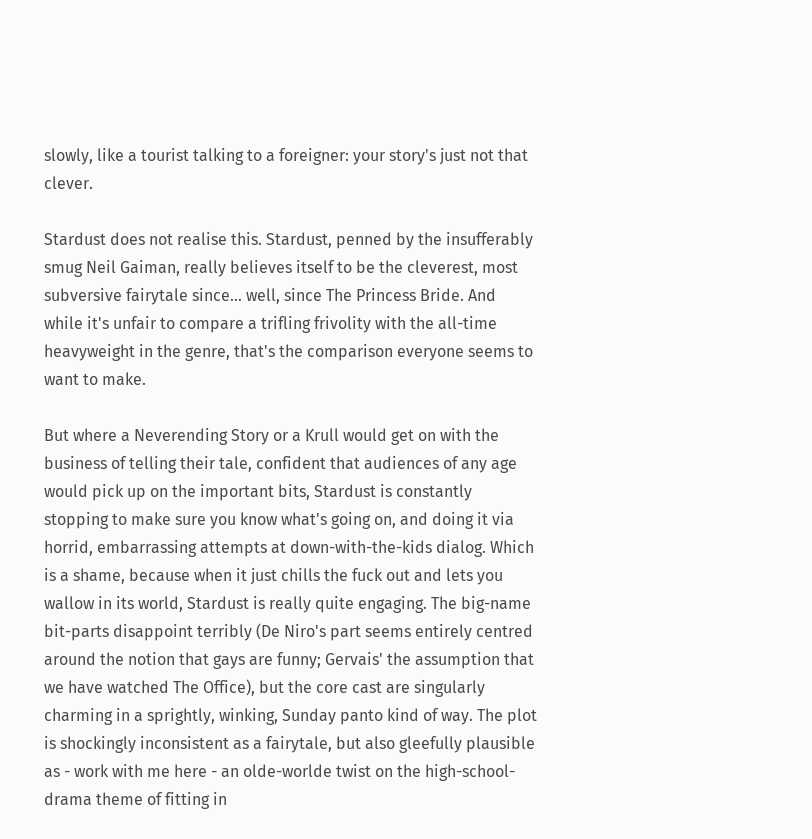slowly, like a tourist talking to a foreigner: your story's just not that clever.

Stardust does not realise this. Stardust, penned by the insufferably smug Neil Gaiman, really believes itself to be the cleverest, most subversive fairytale since... well, since The Princess Bride. And while it's unfair to compare a trifling frivolity with the all-time heavyweight in the genre, that's the comparison everyone seems to want to make.

But where a Neverending Story or a Krull would get on with the business of telling their tale, confident that audiences of any age would pick up on the important bits, Stardust is constantly stopping to make sure you know what's going on, and doing it via horrid, embarrassing attempts at down-with-the-kids dialog. Which is a shame, because when it just chills the fuck out and lets you wallow in its world, Stardust is really quite engaging. The big-name bit-parts disappoint terribly (De Niro's part seems entirely centred around the notion that gays are funny; Gervais' the assumption that we have watched The Office), but the core cast are singularly charming in a sprightly, winking, Sunday panto kind of way. The plot is shockingly inconsistent as a fairytale, but also gleefully plausible as - work with me here - an olde-worlde twist on the high-school-drama theme of fitting in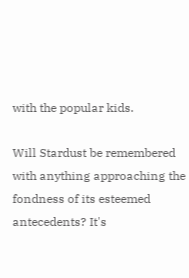with the popular kids.

Will Stardust be remembered with anything approaching the fondness of its esteemed antecedents? It's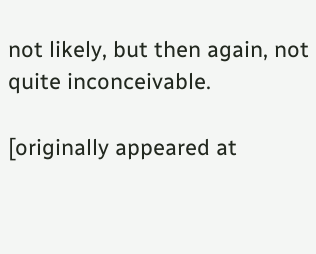not likely, but then again, not quite inconceivable.

[originally appeared at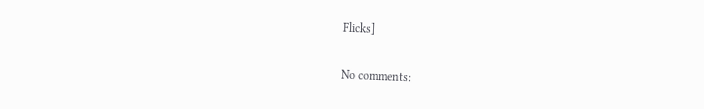Flicks]

No comments: